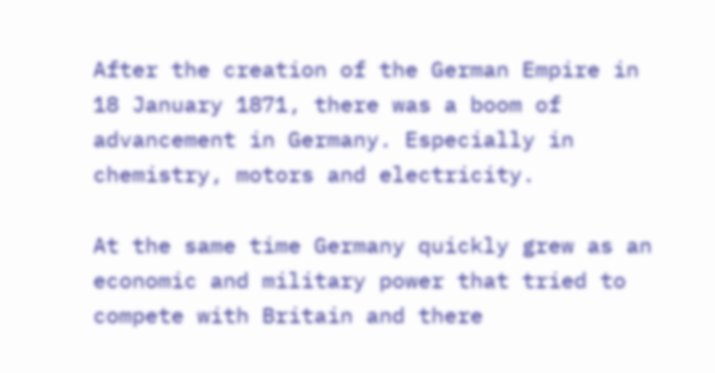After the creation of the German Empire in 18 January 1871, there was a boom of advancement in Germany. Especially in chemistry, motors and electricity.

At the same time Germany quickly grew as an economic and military power that tried to compete with Britain and there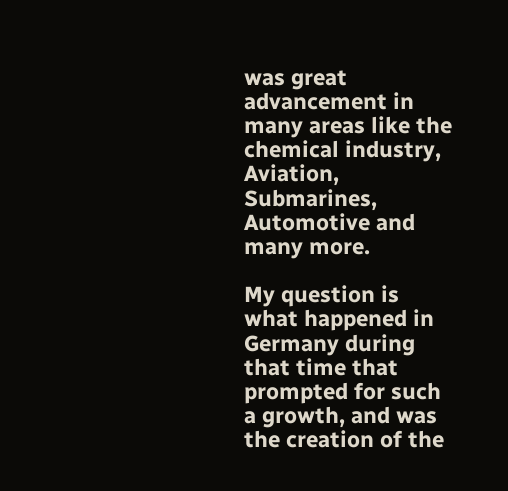was great advancement in many areas like the chemical industry, Aviation, Submarines, Automotive and many more.

My question is what happened in Germany during that time that prompted for such a growth, and was the creation of the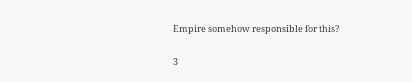Empire somehow responsible for this?


3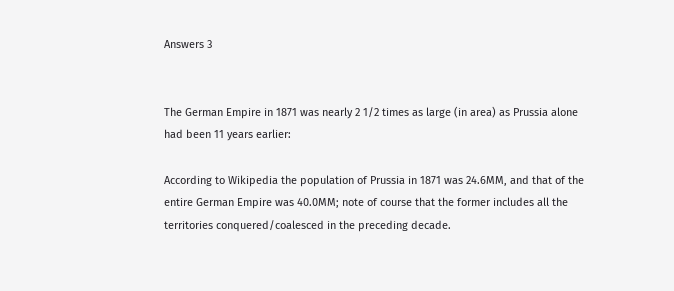Answers 3


The German Empire in 1871 was nearly 2 1/2 times as large (in area) as Prussia alone had been 11 years earlier:

According to Wikipedia the population of Prussia in 1871 was 24.6MM, and that of the entire German Empire was 40.0MM; note of course that the former includes all the territories conquered/coalesced in the preceding decade.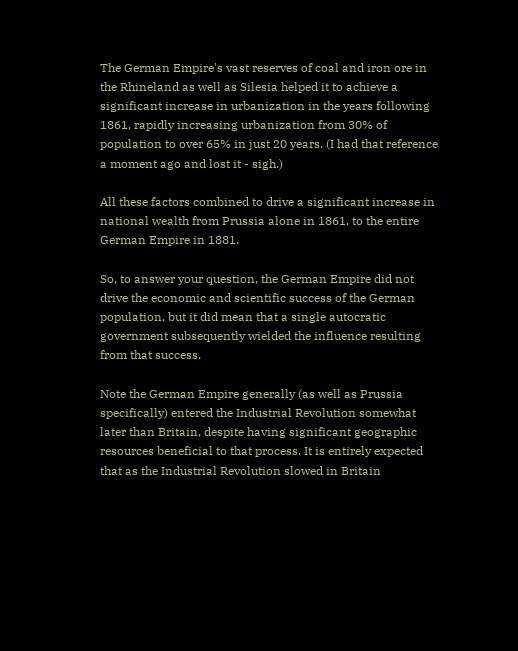The German Empire's vast reserves of coal and iron ore in the Rhineland as well as Silesia helped it to achieve a significant increase in urbanization in the years following 1861, rapidly increasing urbanization from 30% of population to over 65% in just 20 years. (I had that reference a moment ago and lost it - sigh.)

All these factors combined to drive a significant increase in national wealth from Prussia alone in 1861, to the entire German Empire in 1881.

So, to answer your question, the German Empire did not drive the economic and scientific success of the German population, but it did mean that a single autocratic government subsequently wielded the influence resulting from that success.

Note the German Empire generally (as well as Prussia specifically) entered the Industrial Revolution somewhat later than Britain, despite having significant geographic resources beneficial to that process. It is entirely expected that as the Industrial Revolution slowed in Britain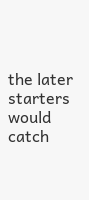the later starters would catch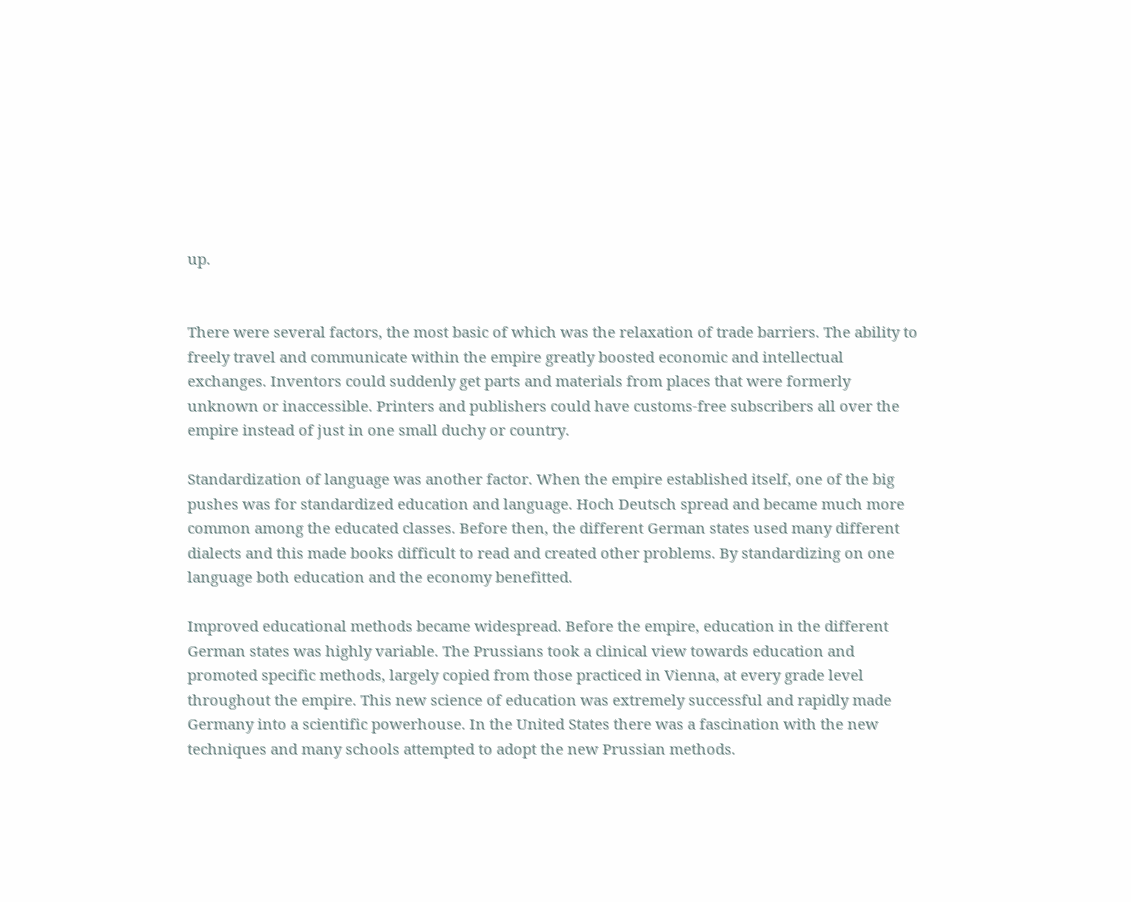up.


There were several factors, the most basic of which was the relaxation of trade barriers. The ability to freely travel and communicate within the empire greatly boosted economic and intellectual exchanges. Inventors could suddenly get parts and materials from places that were formerly unknown or inaccessible. Printers and publishers could have customs-free subscribers all over the empire instead of just in one small duchy or country.

Standardization of language was another factor. When the empire established itself, one of the big pushes was for standardized education and language. Hoch Deutsch spread and became much more common among the educated classes. Before then, the different German states used many different dialects and this made books difficult to read and created other problems. By standardizing on one language both education and the economy benefitted.

Improved educational methods became widespread. Before the empire, education in the different German states was highly variable. The Prussians took a clinical view towards education and promoted specific methods, largely copied from those practiced in Vienna, at every grade level throughout the empire. This new science of education was extremely successful and rapidly made Germany into a scientific powerhouse. In the United States there was a fascination with the new techniques and many schools attempted to adopt the new Prussian methods.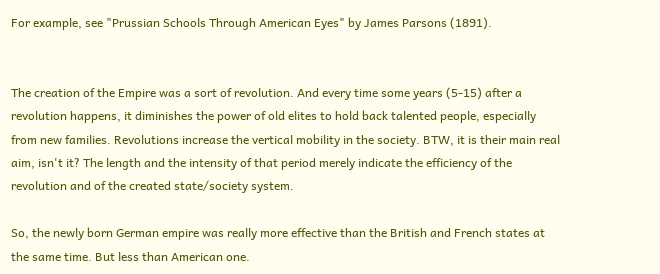For example, see "Prussian Schools Through American Eyes" by James Parsons (1891).


The creation of the Empire was a sort of revolution. And every time some years (5-15) after a revolution happens, it diminishes the power of old elites to hold back talented people, especially from new families. Revolutions increase the vertical mobility in the society. BTW, it is their main real aim, isn't it? The length and the intensity of that period merely indicate the efficiency of the revolution and of the created state/society system.

So, the newly born German empire was really more effective than the British and French states at the same time. But less than American one.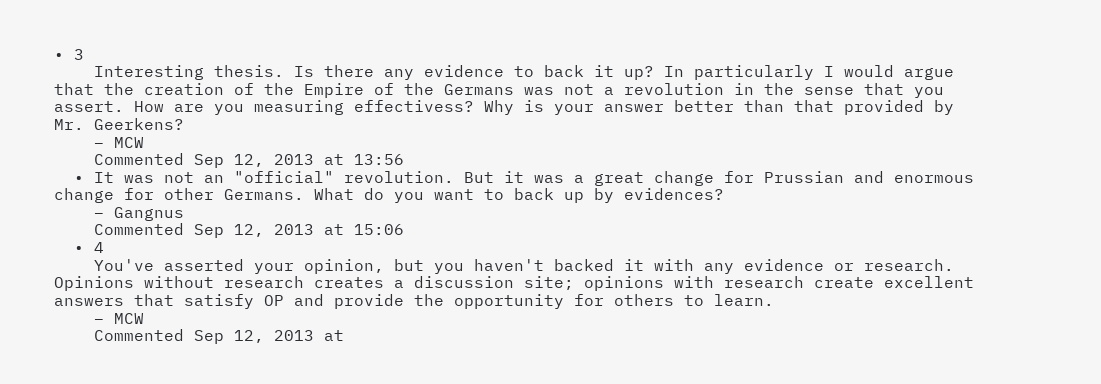• 3
    Interesting thesis. Is there any evidence to back it up? In particularly I would argue that the creation of the Empire of the Germans was not a revolution in the sense that you assert. How are you measuring effectivess? Why is your answer better than that provided by Mr. Geerkens?
    – MCW
    Commented Sep 12, 2013 at 13:56
  • It was not an "official" revolution. But it was a great change for Prussian and enormous change for other Germans. What do you want to back up by evidences?
    – Gangnus
    Commented Sep 12, 2013 at 15:06
  • 4
    You've asserted your opinion, but you haven't backed it with any evidence or research. Opinions without research creates a discussion site; opinions with research create excellent answers that satisfy OP and provide the opportunity for others to learn.
    – MCW
    Commented Sep 12, 2013 at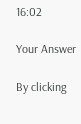16:02

Your Answer

By clicking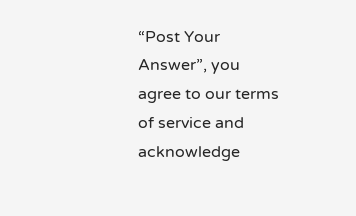“Post Your Answer”, you agree to our terms of service and acknowledge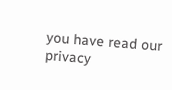you have read our privacy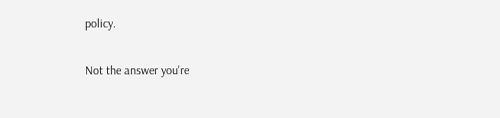policy.

Not the answer you're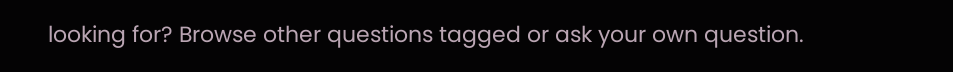looking for? Browse other questions tagged or ask your own question.